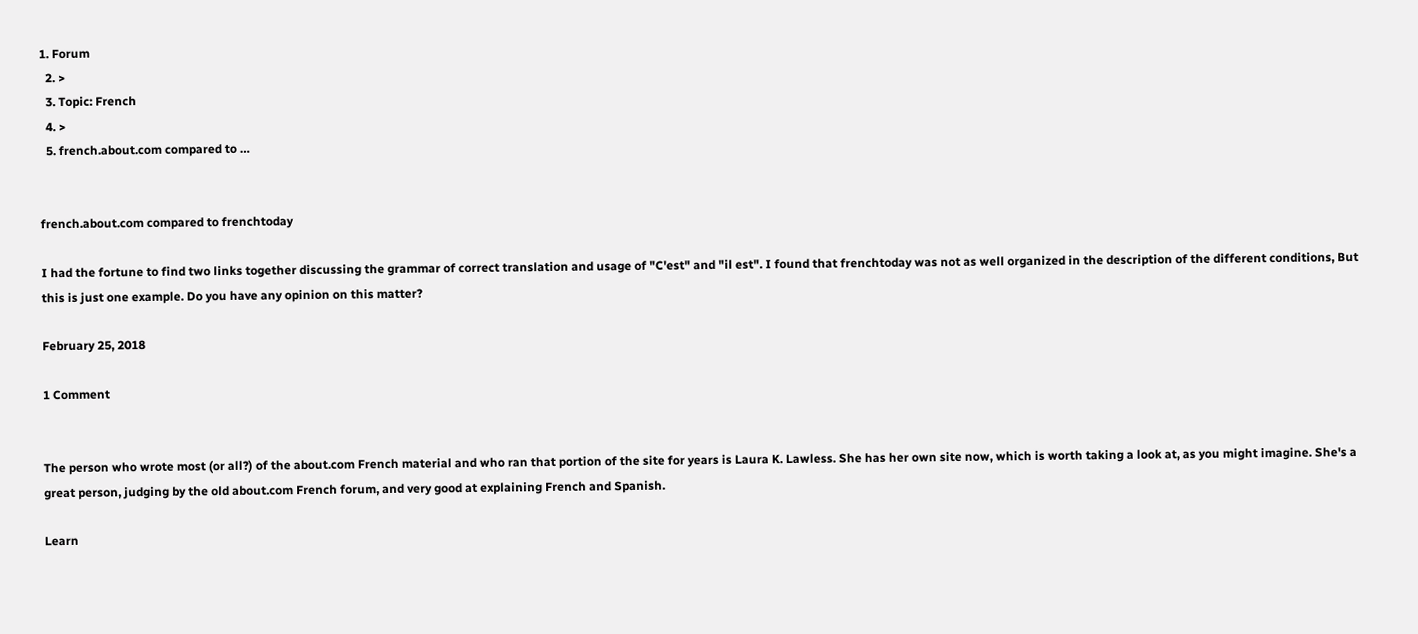1. Forum
  2. >
  3. Topic: French
  4. >
  5. french.about.com compared to …


french.about.com compared to frenchtoday

I had the fortune to find two links together discussing the grammar of correct translation and usage of "C'est" and "il est". I found that frenchtoday was not as well organized in the description of the different conditions, But this is just one example. Do you have any opinion on this matter?

February 25, 2018

1 Comment


The person who wrote most (or all?) of the about.com French material and who ran that portion of the site for years is Laura K. Lawless. She has her own site now, which is worth taking a look at, as you might imagine. She's a great person, judging by the old about.com French forum, and very good at explaining French and Spanish.

Learn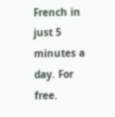French in just 5 minutes a day. For free.